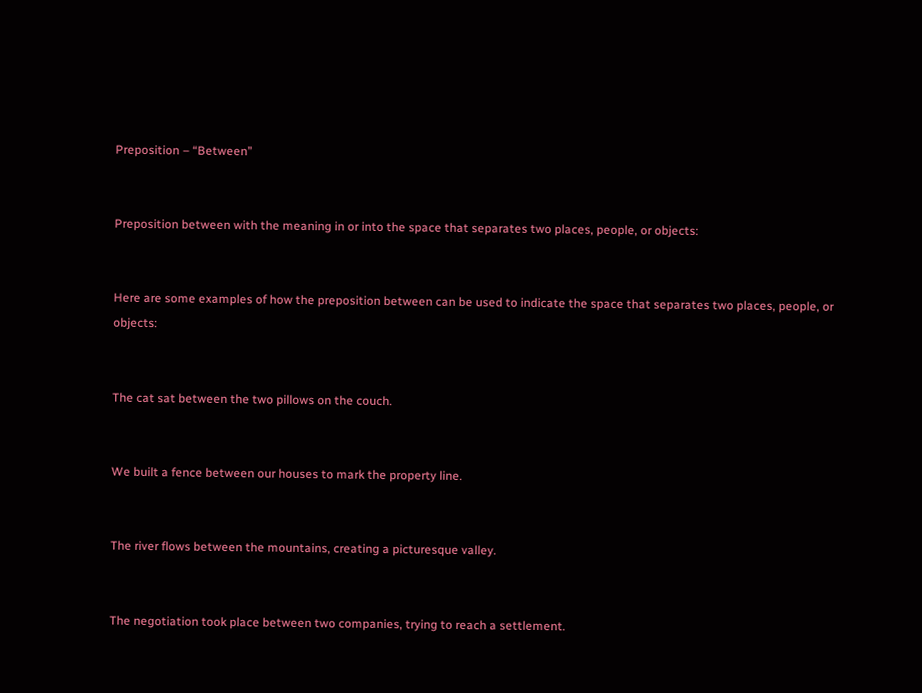Preposition – “Between”


Preposition between with the meaning in or into the space that separates two places, people, or objects:


Here are some examples of how the preposition between can be used to indicate the space that separates two places, people, or objects:


The cat sat between the two pillows on the couch.


We built a fence between our houses to mark the property line.


The river flows between the mountains, creating a picturesque valley.


The negotiation took place between two companies, trying to reach a settlement.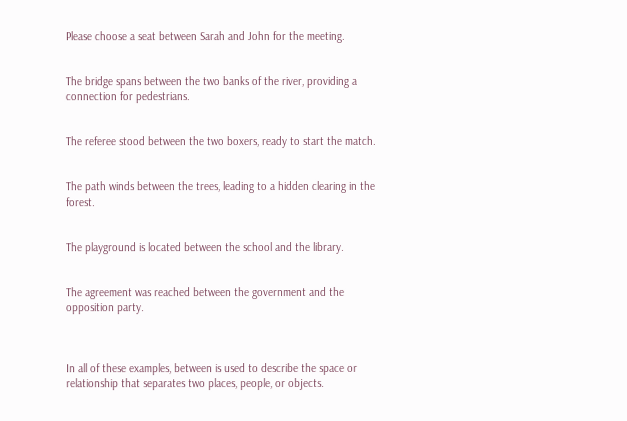Please choose a seat between Sarah and John for the meeting.


The bridge spans between the two banks of the river, providing a connection for pedestrians.


The referee stood between the two boxers, ready to start the match.


The path winds between the trees, leading to a hidden clearing in the forest.


The playground is located between the school and the library.


The agreement was reached between the government and the opposition party.



In all of these examples, between is used to describe the space or relationship that separates two places, people, or objects.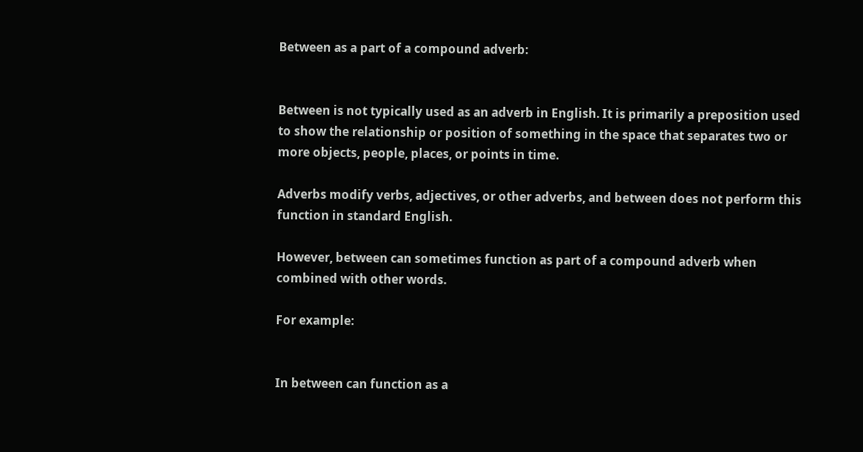Between as a part of a compound adverb:


Between is not typically used as an adverb in English. It is primarily a preposition used to show the relationship or position of something in the space that separates two or more objects, people, places, or points in time.

Adverbs modify verbs, adjectives, or other adverbs, and between does not perform this function in standard English.

However, between can sometimes function as part of a compound adverb when combined with other words.

For example:


In between can function as a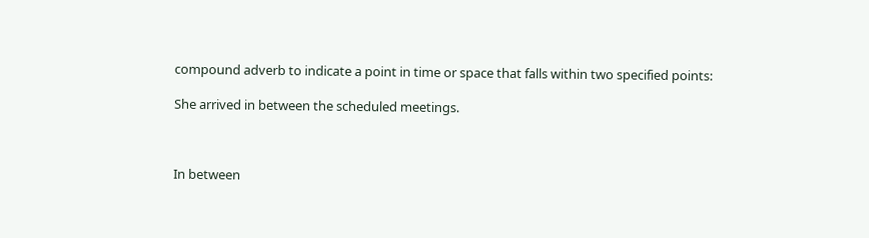compound adverb to indicate a point in time or space that falls within two specified points:

She arrived in between the scheduled meetings.



In between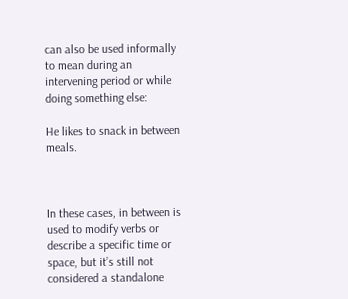can also be used informally to mean during an intervening period or while doing something else:

He likes to snack in between meals.



In these cases, in between is used to modify verbs or describe a specific time or space, but it’s still not considered a standalone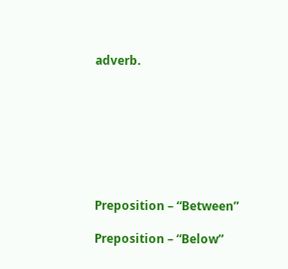adverb.








Preposition – “Between”

Preposition – “Below”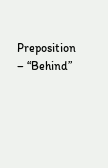Preposition – “Behind”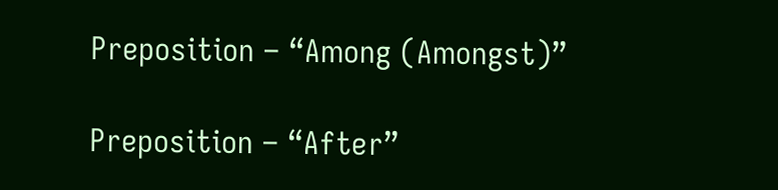Preposition – “Among (Amongst)”

Preposition – “After”